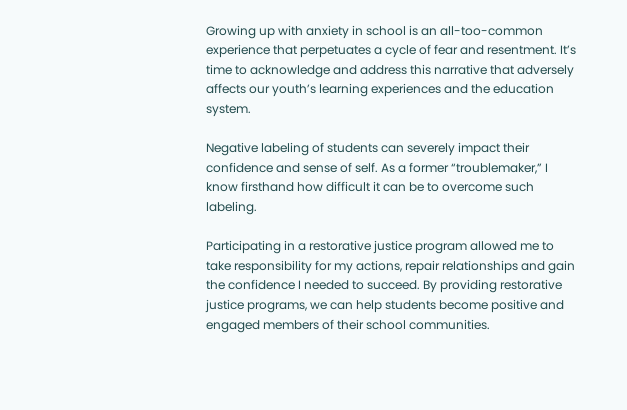Growing up with anxiety in school is an all-too-common experience that perpetuates a cycle of fear and resentment. It’s time to acknowledge and address this narrative that adversely affects our youth’s learning experiences and the education system.

Negative labeling of students can severely impact their confidence and sense of self. As a former “troublemaker,” I know firsthand how difficult it can be to overcome such labeling.

Participating in a restorative justice program allowed me to take responsibility for my actions, repair relationships and gain the confidence I needed to succeed. By providing restorative justice programs, we can help students become positive and engaged members of their school communities.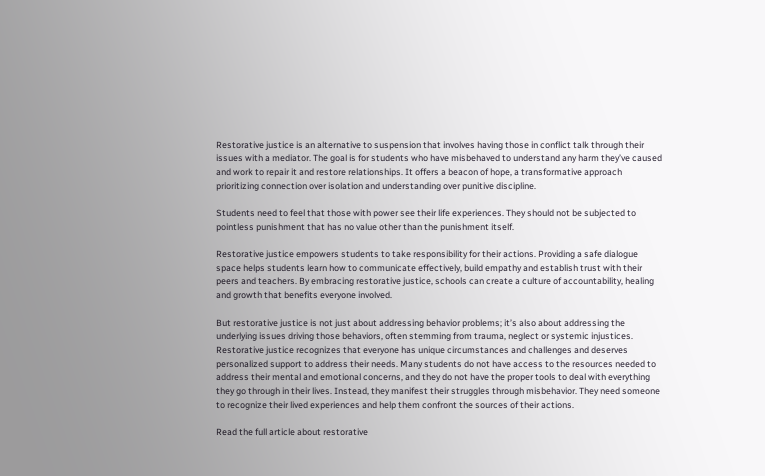Restorative justice is an alternative to suspension that involves having those in conflict talk through their issues with a mediator. The goal is for students who have misbehaved to understand any harm they’ve caused and work to repair it and restore relationships. It offers a beacon of hope, a transformative approach prioritizing connection over isolation and understanding over punitive discipline.

Students need to feel that those with power see their life experiences. They should not be subjected to pointless punishment that has no value other than the punishment itself.

Restorative justice empowers students to take responsibility for their actions. Providing a safe dialogue space helps students learn how to communicate effectively, build empathy and establish trust with their peers and teachers. By embracing restorative justice, schools can create a culture of accountability, healing and growth that benefits everyone involved.

But restorative justice is not just about addressing behavior problems; it’s also about addressing the underlying issues driving those behaviors, often stemming from trauma, neglect or systemic injustices. Restorative justice recognizes that everyone has unique circumstances and challenges and deserves personalized support to address their needs. Many students do not have access to the resources needed to address their mental and emotional concerns, and they do not have the proper tools to deal with everything they go through in their lives. Instead, they manifest their struggles through misbehavior. They need someone to recognize their lived experiences and help them confront the sources of their actions.

Read the full article about restorative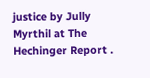justice by Jully Myrthil at The Hechinger Report .